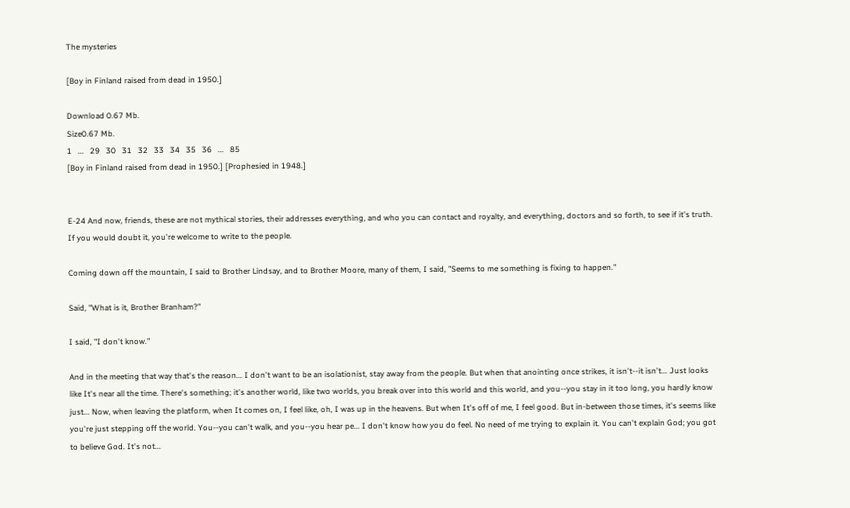The mysteries

[Boy in Finland raised from dead in 1950.]

Download 0.67 Mb.
Size0.67 Mb.
1   ...   29   30   31   32   33   34   35   36   ...   85
[Boy in Finland raised from dead in 1950.] [Prophesied in 1948.]


E-24 And now, friends, these are not mythical stories, their addresses everything, and who you can contact and royalty, and everything, doctors and so forth, to see if it's truth. If you would doubt it, you're welcome to write to the people.

Coming down off the mountain, I said to Brother Lindsay, and to Brother Moore, many of them, I said, "Seems to me something is fixing to happen."

Said, "What is it, Brother Branham?"

I said, "I don't know."

And in the meeting that way that's the reason... I don't want to be an isolationist, stay away from the people. But when that anointing once strikes, it isn't--it isn't... Just looks like It's near all the time. There's something; it's another world, like two worlds, you break over into this world and this world, and you--you stay in it too long, you hardly know just... Now, when leaving the platform, when It comes on, I feel like, oh, I was up in the heavens. But when It's off of me, I feel good. But in-between those times, it's seems like you're just stepping off the world. You--you can't walk, and you--you hear pe... I don't know how you do feel. No need of me trying to explain it. You can't explain God; you got to believe God. It's not...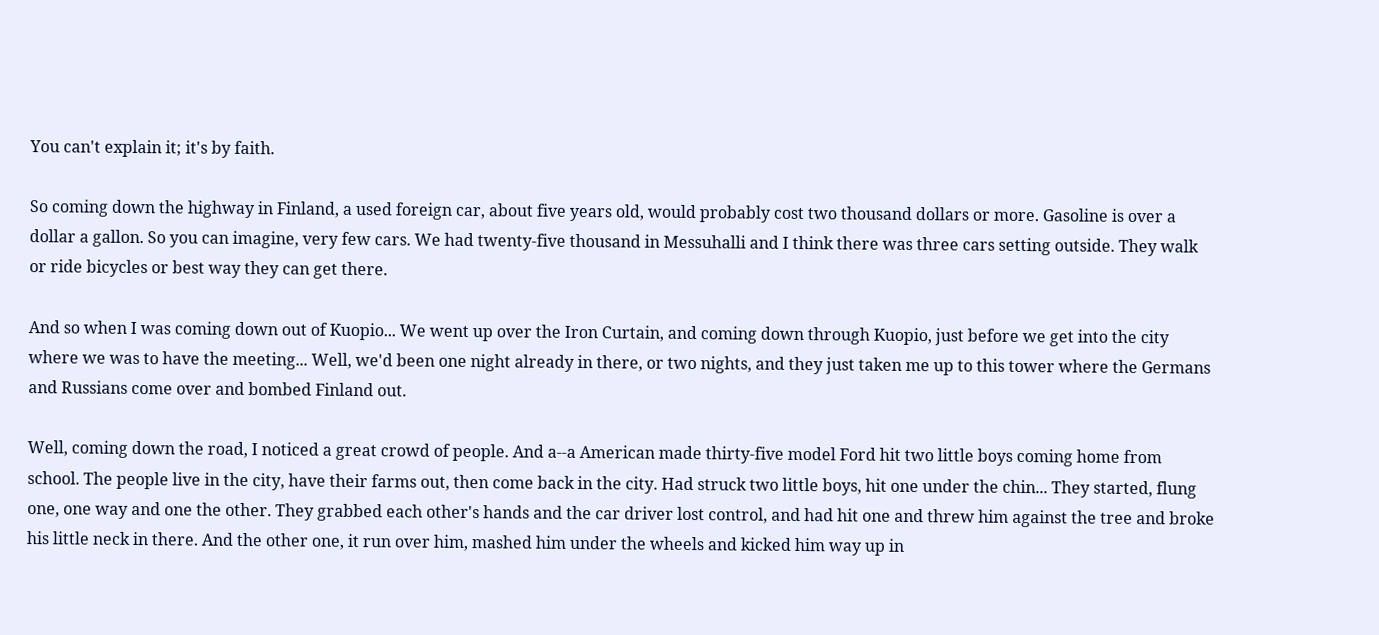You can't explain it; it's by faith.

So coming down the highway in Finland, a used foreign car, about five years old, would probably cost two thousand dollars or more. Gasoline is over a dollar a gallon. So you can imagine, very few cars. We had twenty-five thousand in Messuhalli and I think there was three cars setting outside. They walk or ride bicycles or best way they can get there.

And so when I was coming down out of Kuopio... We went up over the Iron Curtain, and coming down through Kuopio, just before we get into the city where we was to have the meeting... Well, we'd been one night already in there, or two nights, and they just taken me up to this tower where the Germans and Russians come over and bombed Finland out.

Well, coming down the road, I noticed a great crowd of people. And a--a American made thirty-five model Ford hit two little boys coming home from school. The people live in the city, have their farms out, then come back in the city. Had struck two little boys, hit one under the chin... They started, flung one, one way and one the other. They grabbed each other's hands and the car driver lost control, and had hit one and threw him against the tree and broke his little neck in there. And the other one, it run over him, mashed him under the wheels and kicked him way up in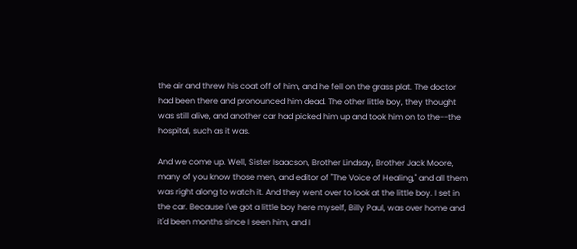the air and threw his coat off of him, and he fell on the grass plat. The doctor had been there and pronounced him dead. The other little boy, they thought was still alive, and another car had picked him up and took him on to the--the hospital, such as it was.

And we come up. Well, Sister Isaacson, Brother Lindsay, Brother Jack Moore, many of you know those men, and editor of "The Voice of Healing," and all them was right along to watch it. And they went over to look at the little boy. I set in the car. Because I've got a little boy here myself, Billy Paul, was over home and it'd been months since I seen him, and I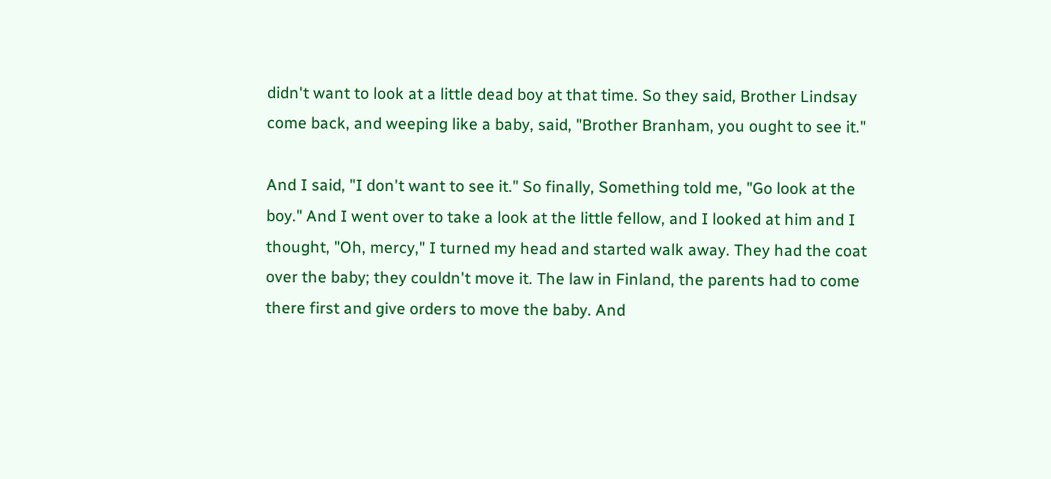didn't want to look at a little dead boy at that time. So they said, Brother Lindsay come back, and weeping like a baby, said, "Brother Branham, you ought to see it."

And I said, "I don't want to see it." So finally, Something told me, "Go look at the boy." And I went over to take a look at the little fellow, and I looked at him and I thought, "Oh, mercy," I turned my head and started walk away. They had the coat over the baby; they couldn't move it. The law in Finland, the parents had to come there first and give orders to move the baby. And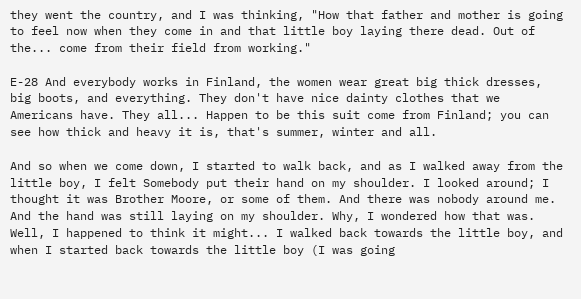they went the country, and I was thinking, "How that father and mother is going to feel now when they come in and that little boy laying there dead. Out of the... come from their field from working."

E-28 And everybody works in Finland, the women wear great big thick dresses, big boots, and everything. They don't have nice dainty clothes that we Americans have. They all... Happen to be this suit come from Finland; you can see how thick and heavy it is, that's summer, winter and all.

And so when we come down, I started to walk back, and as I walked away from the little boy, I felt Somebody put their hand on my shoulder. I looked around; I thought it was Brother Moore, or some of them. And there was nobody around me. And the hand was still laying on my shoulder. Why, I wondered how that was. Well, I happened to think it might... I walked back towards the little boy, and when I started back towards the little boy (I was going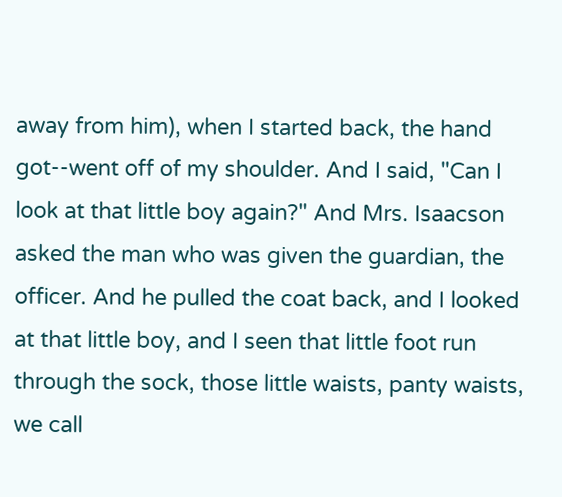away from him), when I started back, the hand got--went off of my shoulder. And I said, "Can I look at that little boy again?" And Mrs. Isaacson asked the man who was given the guardian, the officer. And he pulled the coat back, and I looked at that little boy, and I seen that little foot run through the sock, those little waists, panty waists, we call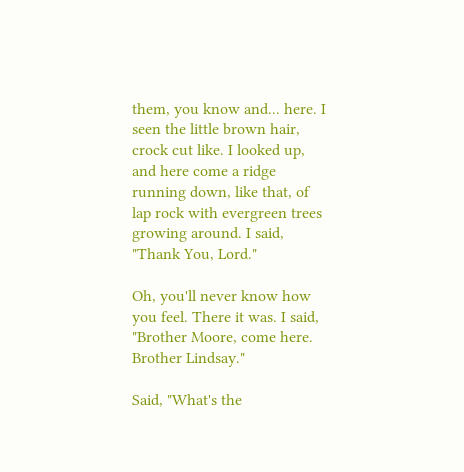them, you know and... here. I seen the little brown hair, crock cut like. I looked up, and here come a ridge running down, like that, of lap rock with evergreen trees growing around. I said, "Thank You, Lord."

Oh, you'll never know how you feel. There it was. I said, "Brother Moore, come here. Brother Lindsay."

Said, "What's the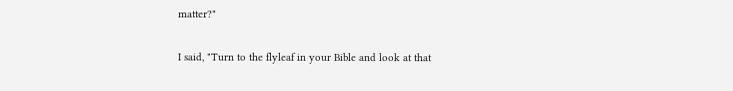matter?"

I said, "Turn to the flyleaf in your Bible and look at that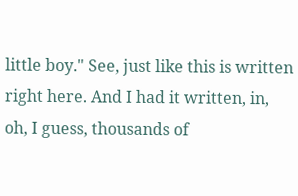little boy." See, just like this is written right here. And I had it written, in, oh, I guess, thousands of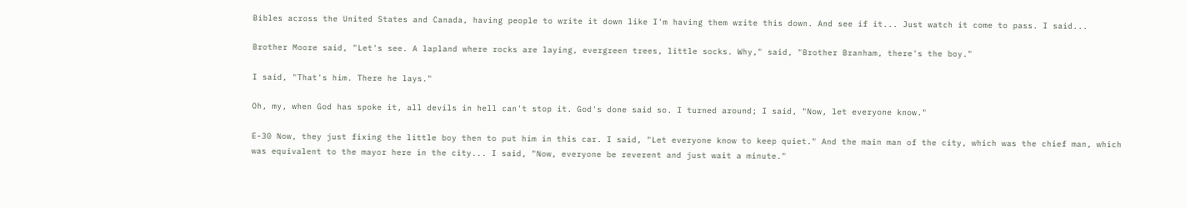Bibles across the United States and Canada, having people to write it down like I'm having them write this down. And see if it... Just watch it come to pass. I said...

Brother Moore said, "Let's see. A lapland where rocks are laying, evergreen trees, little socks. Why," said, "Brother Branham, there's the boy."

I said, "That's him. There he lays."

Oh, my, when God has spoke it, all devils in hell can't stop it. God's done said so. I turned around; I said, "Now, let everyone know."

E-30 Now, they just fixing the little boy then to put him in this car. I said, "Let everyone know to keep quiet." And the main man of the city, which was the chief man, which was equivalent to the mayor here in the city... I said, "Now, everyone be reverent and just wait a minute."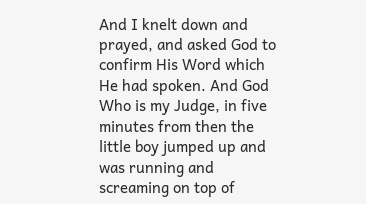And I knelt down and prayed, and asked God to confirm His Word which He had spoken. And God Who is my Judge, in five minutes from then the little boy jumped up and was running and screaming on top of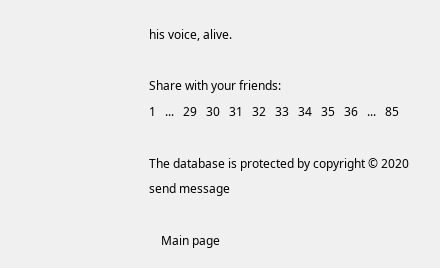his voice, alive.

Share with your friends:
1   ...   29   30   31   32   33   34   35   36   ...   85

The database is protected by copyright © 2020
send message

    Main page